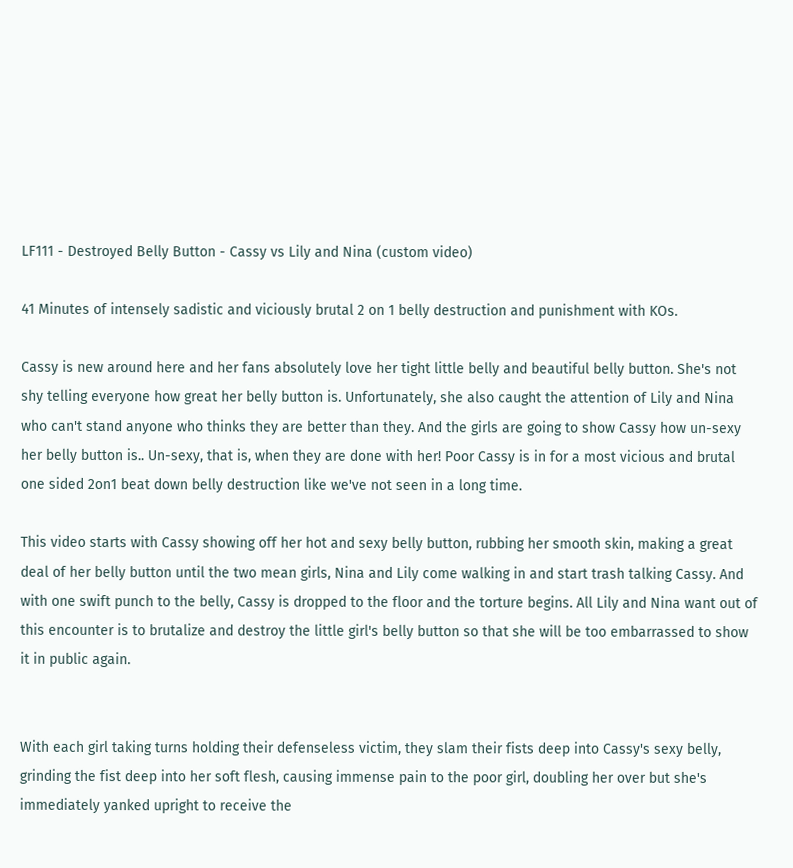LF111 - Destroyed Belly Button - Cassy vs Lily and Nina (custom video)

41 Minutes of intensely sadistic and viciously brutal 2 on 1 belly destruction and punishment with KOs.

Cassy is new around here and her fans absolutely love her tight little belly and beautiful belly button. She's not shy telling everyone how great her belly button is. Unfortunately, she also caught the attention of Lily and Nina who can't stand anyone who thinks they are better than they. And the girls are going to show Cassy how un-sexy her belly button is.. Un-sexy, that is, when they are done with her! Poor Cassy is in for a most vicious and brutal one sided 2on1 beat down belly destruction like we've not seen in a long time.

This video starts with Cassy showing off her hot and sexy belly button, rubbing her smooth skin, making a great deal of her belly button until the two mean girls, Nina and Lily come walking in and start trash talking Cassy. And with one swift punch to the belly, Cassy is dropped to the floor and the torture begins. All Lily and Nina want out of this encounter is to brutalize and destroy the little girl's belly button so that she will be too embarrassed to show it in public again.


With each girl taking turns holding their defenseless victim, they slam their fists deep into Cassy's sexy belly, grinding the fist deep into her soft flesh, causing immense pain to the poor girl, doubling her over but she's immediately yanked upright to receive the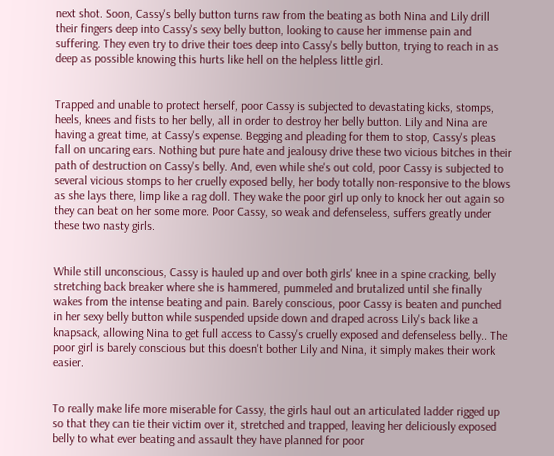next shot. Soon, Cassy's belly button turns raw from the beating as both Nina and Lily drill their fingers deep into Cassy's sexy belly button, looking to cause her immense pain and suffering. They even try to drive their toes deep into Cassy's belly button, trying to reach in as deep as possible knowing this hurts like hell on the helpless little girl.


Trapped and unable to protect herself, poor Cassy is subjected to devastating kicks, stomps, heels, knees and fists to her belly, all in order to destroy her belly button. Lily and Nina are having a great time, at Cassy's expense. Begging and pleading for them to stop, Cassy's pleas fall on uncaring ears. Nothing but pure hate and jealousy drive these two vicious bitches in their path of destruction on Cassy's belly. And, even while she's out cold, poor Cassy is subjected to several vicious stomps to her cruelly exposed belly, her body totally non-responsive to the blows as she lays there, limp like a rag doll. They wake the poor girl up only to knock her out again so they can beat on her some more. Poor Cassy, so weak and defenseless, suffers greatly under these two nasty girls.


While still unconscious, Cassy is hauled up and over both girls' knee in a spine cracking, belly stretching back breaker where she is hammered, pummeled and brutalized until she finally wakes from the intense beating and pain. Barely conscious, poor Cassy is beaten and punched in her sexy belly button while suspended upside down and draped across Lily's back like a knapsack, allowing Nina to get full access to Cassy's cruelly exposed and defenseless belly.. The poor girl is barely conscious but this doesn't bother Lily and Nina, it simply makes their work easier.


To really make life more miserable for Cassy, the girls haul out an articulated ladder rigged up so that they can tie their victim over it, stretched and trapped, leaving her deliciously exposed belly to what ever beating and assault they have planned for poor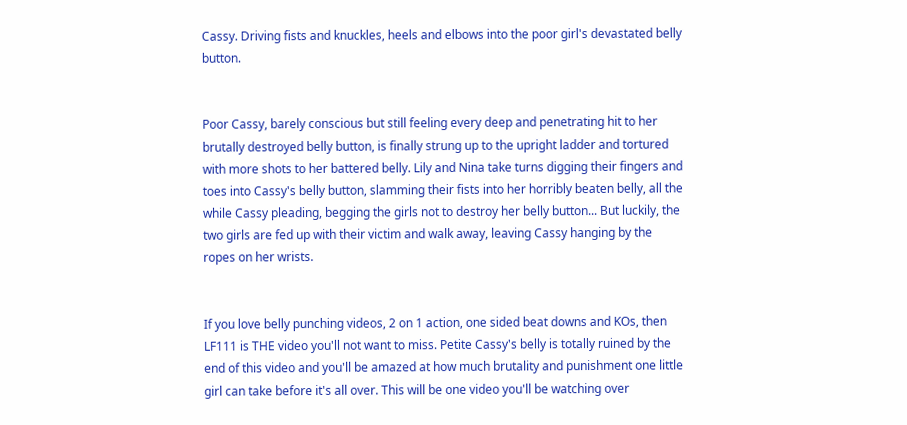Cassy. Driving fists and knuckles, heels and elbows into the poor girl's devastated belly button.


Poor Cassy, barely conscious but still feeling every deep and penetrating hit to her brutally destroyed belly button, is finally strung up to the upright ladder and tortured with more shots to her battered belly. Lily and Nina take turns digging their fingers and toes into Cassy's belly button, slamming their fists into her horribly beaten belly, all the while Cassy pleading, begging the girls not to destroy her belly button... But luckily, the two girls are fed up with their victim and walk away, leaving Cassy hanging by the ropes on her wrists.


If you love belly punching videos, 2 on 1 action, one sided beat downs and KOs, then LF111 is THE video you'll not want to miss. Petite Cassy's belly is totally ruined by the end of this video and you'll be amazed at how much brutality and punishment one little girl can take before it's all over. This will be one video you'll be watching over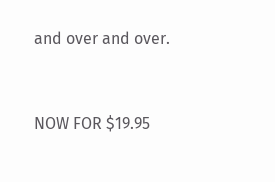and over and over.


NOW FOR $19.95